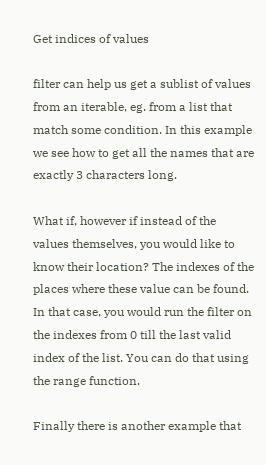Get indices of values

filter can help us get a sublist of values from an iterable, eg. from a list that match some condition. In this example we see how to get all the names that are exactly 3 characters long.

What if, however if instead of the values themselves, you would like to know their location? The indexes of the places where these value can be found. In that case, you would run the filter on the indexes from 0 till the last valid index of the list. You can do that using the range function.

Finally there is another example that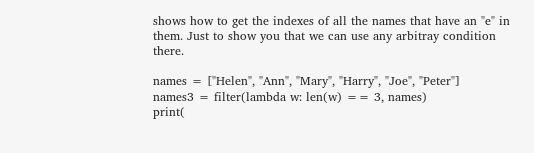shows how to get the indexes of all the names that have an "e" in them. Just to show you that we can use any arbitray condition there.

names = ["Helen", "Ann", "Mary", "Harry", "Joe", "Peter"]
names3 = filter(lambda w: len(w) == 3, names)
print(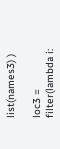list(names3) )

loc3 = filter(lambda i: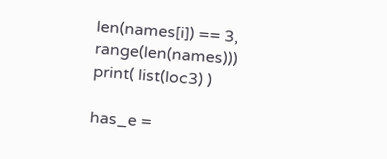len(names[i]) == 3, range(len(names)))
print( list(loc3) )

has_e =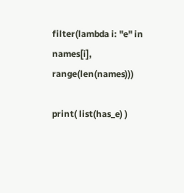filter(lambda i: "e" in names[i], range(len(names)))

print( list(has_e) )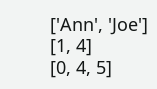['Ann', 'Joe']
[1, 4]
[0, 4, 5]